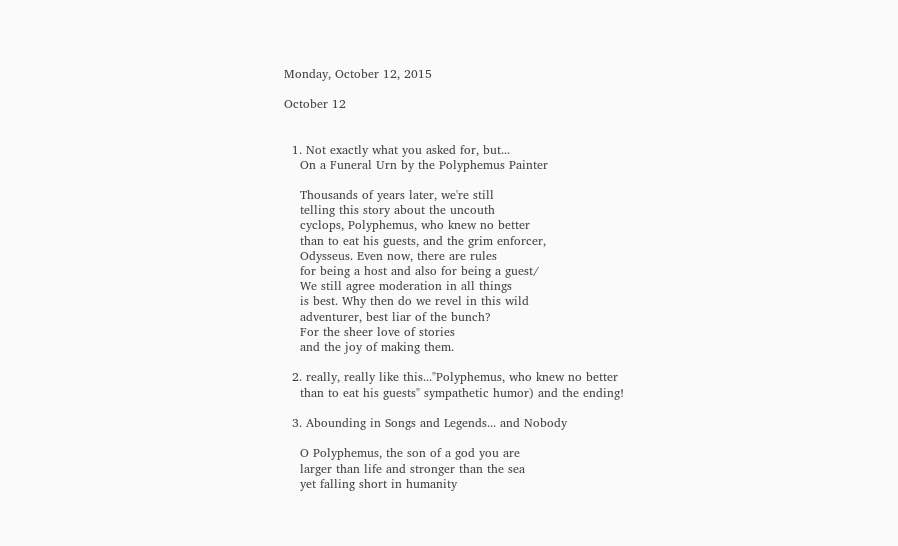Monday, October 12, 2015

October 12


  1. Not exactly what you asked for, but...
    On a Funeral Urn by the Polyphemus Painter

    Thousands of years later, we're still
    telling this story about the uncouth
    cyclops, Polyphemus, who knew no better
    than to eat his guests, and the grim enforcer,
    Odysseus. Even now, there are rules
    for being a host and also for being a guest/
    We still agree moderation in all things
    is best. Why then do we revel in this wild
    adventurer, best liar of the bunch?
    For the sheer love of stories
    and the joy of making them.

  2. really, really like this..."Polyphemus, who knew no better
    than to eat his guests" sympathetic humor) and the ending!

  3. Abounding in Songs and Legends... and Nobody

    O Polyphemus, the son of a god you are
    larger than life and stronger than the sea
    yet falling short in humanity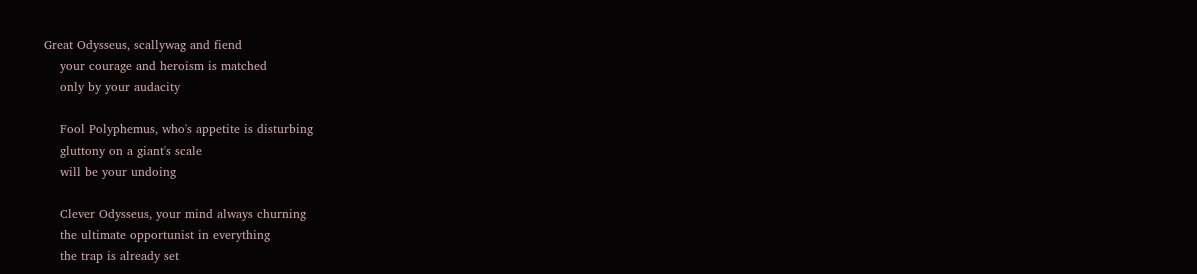Great Odysseus, scallywag and fiend
    your courage and heroism is matched
    only by your audacity

    Fool Polyphemus, who's appetite is disturbing
    gluttony on a giant's scale
    will be your undoing

    Clever Odysseus, your mind always churning
    the ultimate opportunist in everything
    the trap is already set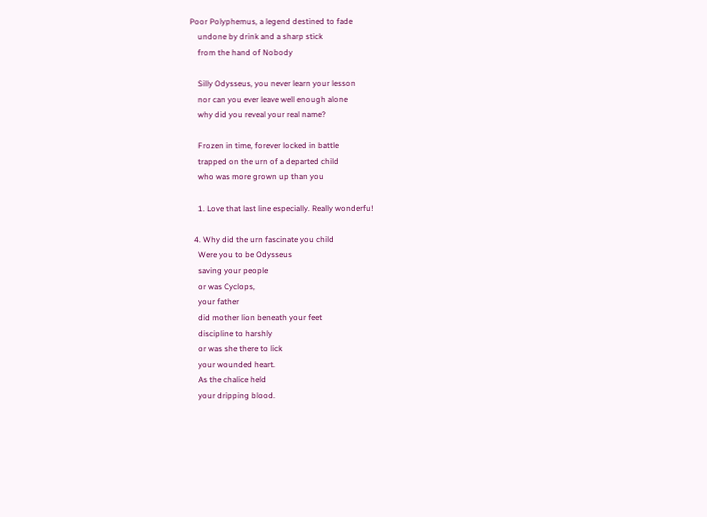Poor Polyphemus, a legend destined to fade
    undone by drink and a sharp stick
    from the hand of Nobody

    Silly Odysseus, you never learn your lesson
    nor can you ever leave well enough alone
    why did you reveal your real name?

    Frozen in time, forever locked in battle
    trapped on the urn of a departed child
    who was more grown up than you

    1. Love that last line especially. Really wonderfu!

  4. Why did the urn fascinate you child
    Were you to be Odysseus
    saving your people
    or was Cyclops,
    your father
    did mother lion beneath your feet
    discipline to harshly
    or was she there to lick
    your wounded heart.
    As the chalice held
    your dripping blood.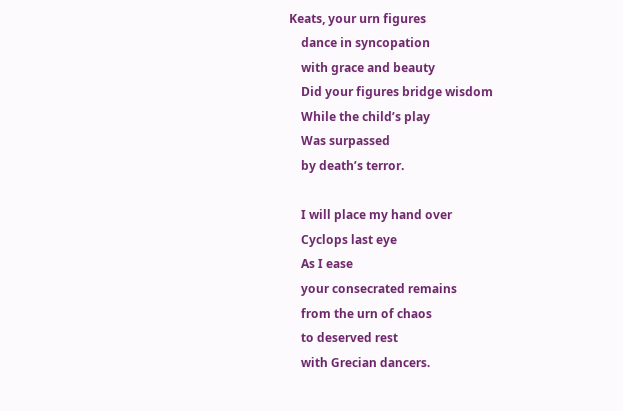Keats, your urn figures
    dance in syncopation
    with grace and beauty
    Did your figures bridge wisdom
    While the child’s play
    Was surpassed
    by death’s terror.

    I will place my hand over
    Cyclops last eye
    As I ease
    your consecrated remains
    from the urn of chaos
    to deserved rest
    with Grecian dancers.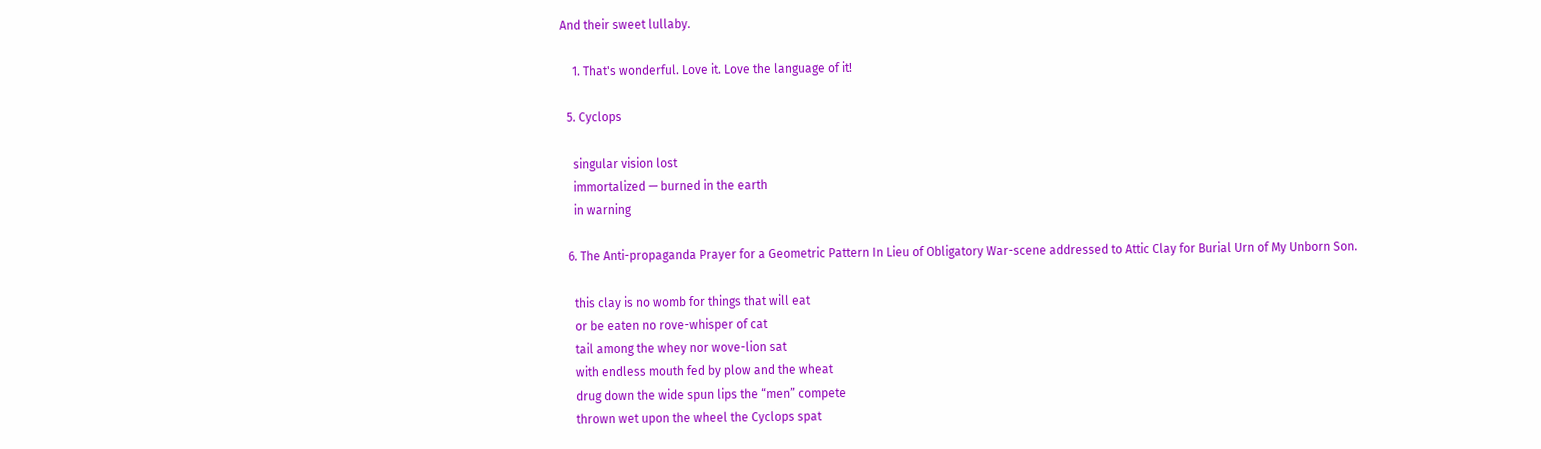And their sweet lullaby.

    1. That's wonderful. Love it. Love the language of it!

  5. Cyclops

    singular vision lost
    immortalized — burned in the earth
    in warning

  6. The Anti-propaganda Prayer for a Geometric Pattern In Lieu of Obligatory War-scene addressed to Attic Clay for Burial Urn of My Unborn Son.

    this clay is no womb for things that will eat
    or be eaten no rove-whisper of cat
    tail among the whey nor wove-lion sat
    with endless mouth fed by plow and the wheat
    drug down the wide spun lips the “men” compete
    thrown wet upon the wheel the Cyclops spat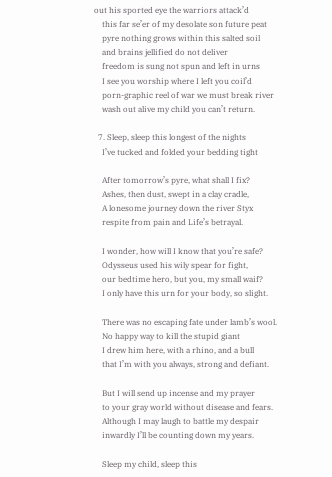out his sported eye the warriors attack’d
    this far se’er of my desolate son future peat
    pyre nothing grows within this salted soil
    and brains jellified do not deliver
    freedom is sung not spun and left in urns
    I see you worship where I left you coil’d
    porn-graphic reel of war we must break river
    wash out alive my child you can’t return.

  7. Sleep, sleep this longest of the nights
    I’ve tucked and folded your bedding tight

    After tomorrow’s pyre, what shall I fix?
    Ashes, then dust, swept in a clay cradle,
    A lonesome journey down the river Styx
    respite from pain and Life’s betrayal.

    I wonder, how will I know that you’re safe?
    Odysseus used his wily spear for fight,
    our bedtime hero, but you, my small waif?
    I only have this urn for your body, so slight.

    There was no escaping fate under lamb’s wool.
    No happy way to kill the stupid giant
    I drew him here, with a rhino, and a bull
    that I’m with you always, strong and defiant.

    But I will send up incense and my prayer
    to your gray world without disease and fears.
    Although I may laugh to battle my despair
    inwardly I’ll be counting down my years.

    Sleep my child, sleep this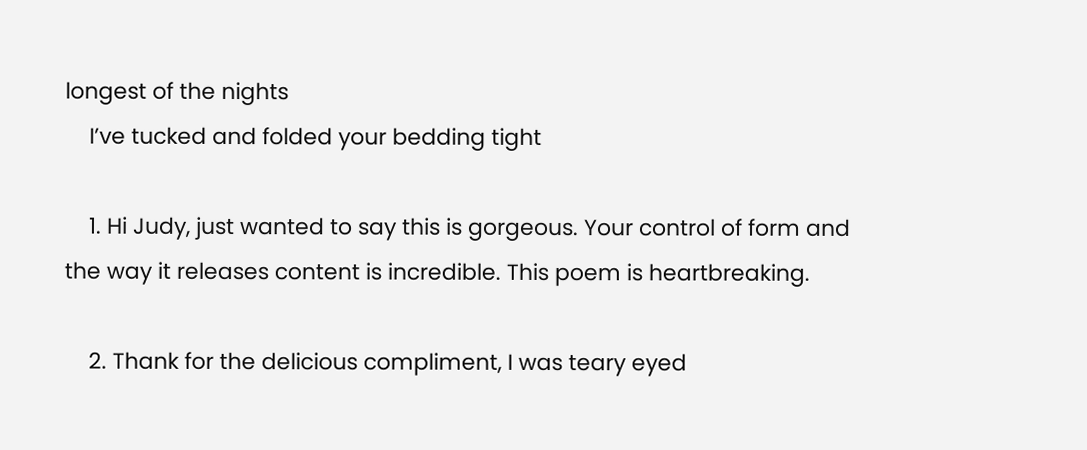longest of the nights
    I’ve tucked and folded your bedding tight

    1. Hi Judy, just wanted to say this is gorgeous. Your control of form and the way it releases content is incredible. This poem is heartbreaking.

    2. Thank for the delicious compliment, I was teary eyed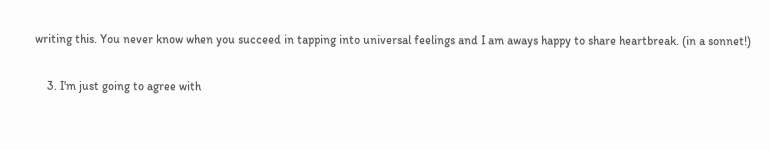writing this. You never know when you succeed in tapping into universal feelings and I am aways happy to share heartbreak. (in a sonnet!)

    3. I'm just going to agree with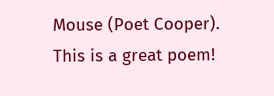Mouse (Poet Cooper). This is a great poem!